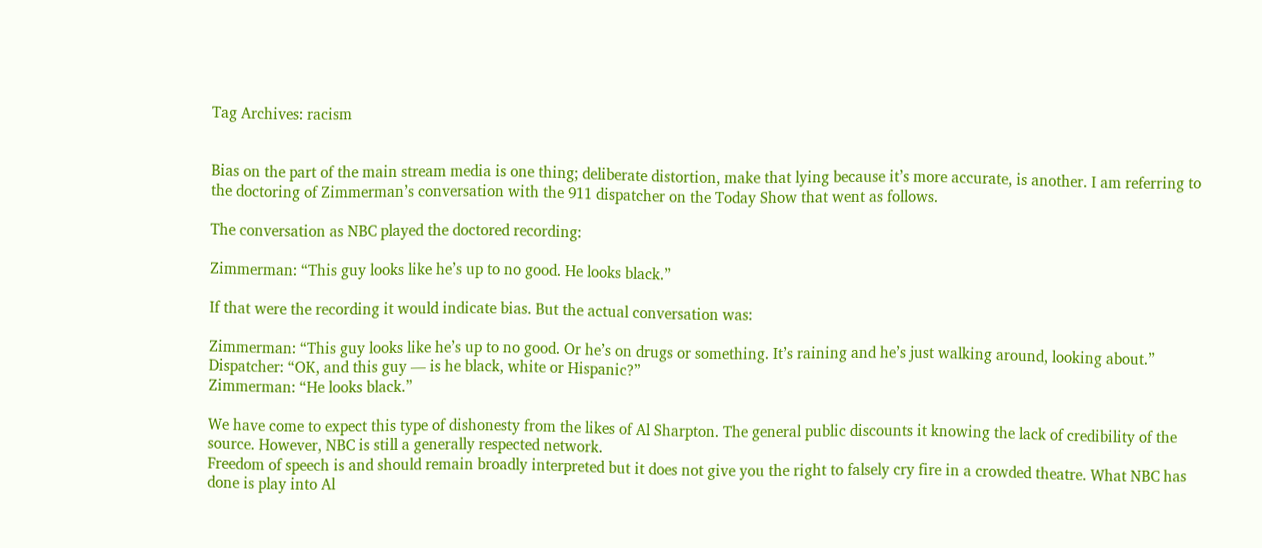Tag Archives: racism


Bias on the part of the main stream media is one thing; deliberate distortion, make that lying because it’s more accurate, is another. I am referring to the doctoring of Zimmerman’s conversation with the 911 dispatcher on the Today Show that went as follows.

The conversation as NBC played the doctored recording:

Zimmerman: “This guy looks like he’s up to no good. He looks black.”

If that were the recording it would indicate bias. But the actual conversation was:

Zimmerman: “This guy looks like he’s up to no good. Or he’s on drugs or something. It’s raining and he’s just walking around, looking about.”
Dispatcher: “OK, and this guy — is he black, white or Hispanic?”
Zimmerman: “He looks black.”

We have come to expect this type of dishonesty from the likes of Al Sharpton. The general public discounts it knowing the lack of credibility of the source. However, NBC is still a generally respected network.
Freedom of speech is and should remain broadly interpreted but it does not give you the right to falsely cry fire in a crowded theatre. What NBC has done is play into Al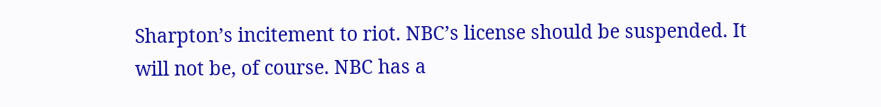Sharpton’s incitement to riot. NBC’s license should be suspended. It will not be, of course. NBC has a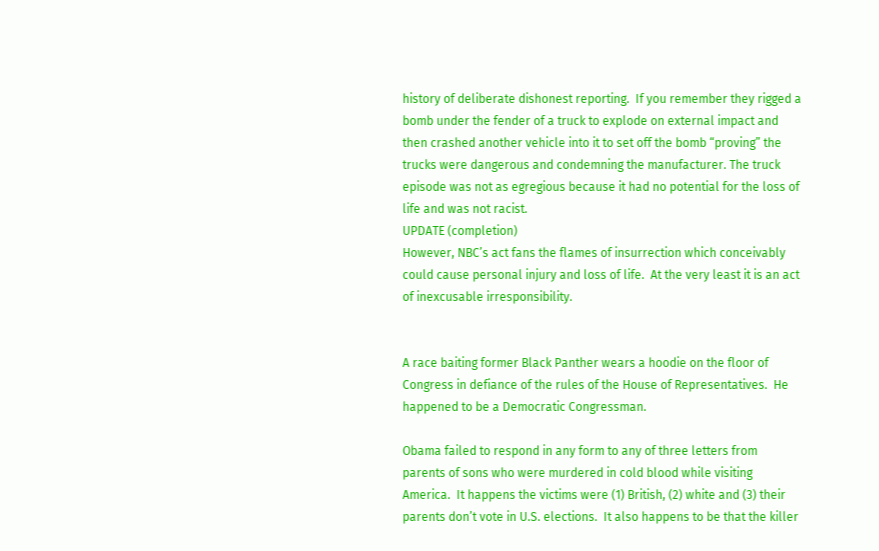history of deliberate dishonest reporting.  If you remember they rigged a bomb under the fender of a truck to explode on external impact and then crashed another vehicle into it to set off the bomb “proving” the trucks were dangerous and condemning the manufacturer. The truck episode was not as egregious because it had no potential for the loss of life and was not racist.
UPDATE (completion)
However, NBC’s act fans the flames of insurrection which conceivably could cause personal injury and loss of life.  At the very least it is an act of inexcusable irresponsibility.


A race baiting former Black Panther wears a hoodie on the floor of Congress in defiance of the rules of the House of Representatives.  He happened to be a Democratic Congressman.

Obama failed to respond in any form to any of three letters from parents of sons who were murdered in cold blood while visiting America.  It happens the victims were (1) British, (2) white and (3) their parents don’t vote in U.S. elections.  It also happens to be that the killer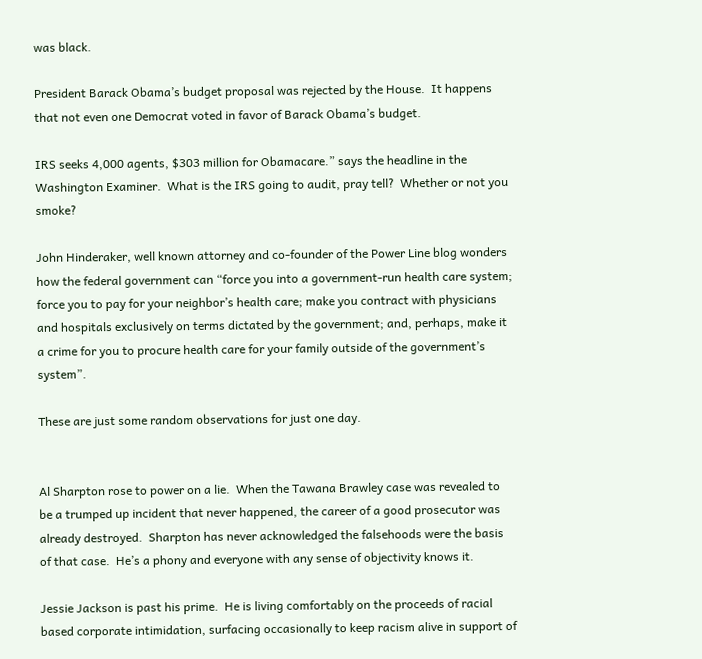was black.

President Barack Obama’s budget proposal was rejected by the House.  It happens that not even one Democrat voted in favor of Barack Obama’s budget.

IRS seeks 4,000 agents, $303 million for Obamacare.” says the headline in the Washington Examiner.  What is the IRS going to audit, pray tell?  Whether or not you smoke?

John Hinderaker, well known attorney and co-founder of the Power Line blog wonders how the federal government can “force you into a government-run health care system; force you to pay for your neighbor’s health care; make you contract with physicians and hospitals exclusively on terms dictated by the government; and, perhaps, make it a crime for you to procure health care for your family outside of the government’s system”.

These are just some random observations for just one day.


Al Sharpton rose to power on a lie.  When the Tawana Brawley case was revealed to be a trumped up incident that never happened, the career of a good prosecutor was already destroyed.  Sharpton has never acknowledged the falsehoods were the basis of that case.  He’s a phony and everyone with any sense of objectivity knows it.

Jessie Jackson is past his prime.  He is living comfortably on the proceeds of racial based corporate intimidation, surfacing occasionally to keep racism alive in support of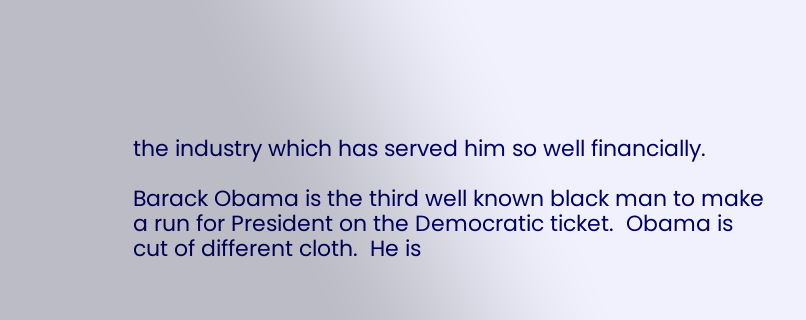the industry which has served him so well financially.

Barack Obama is the third well known black man to make a run for President on the Democratic ticket.  Obama is cut of different cloth.  He is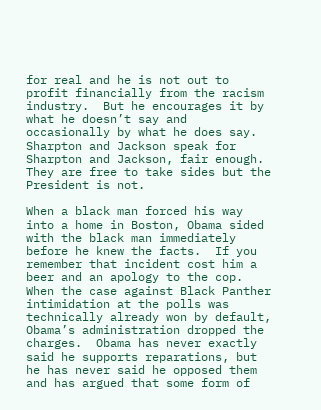for real and he is not out to profit financially from the racism industry.  But he encourages it by what he doesn’t say and occasionally by what he does say.  Sharpton and Jackson speak for Sharpton and Jackson, fair enough.  They are free to take sides but the President is not.

When a black man forced his way into a home in Boston, Obama sided with the black man immediately before he knew the facts.  If you remember that incident cost him a beer and an apology to the cop.  When the case against Black Panther intimidation at the polls was technically already won by default, Obama’s administration dropped the charges.  Obama has never exactly said he supports reparations, but he has never said he opposed them and has argued that some form of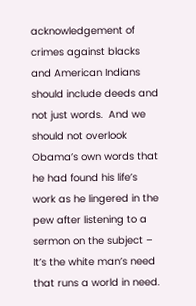acknowledgement of crimes against blacks and American Indians should include deeds and not just words.  And we should not overlook Obama’s own words that he had found his life’s work as he lingered in the pew after listening to a sermon on the subject – It’s the white man’s need that runs a world in need.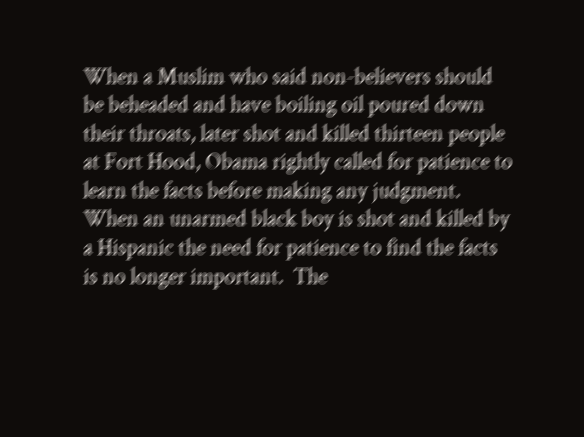When a Muslim who said non-believers should be beheaded and have boiling oil poured down their throats, later shot and killed thirteen people at Fort Hood, Obama rightly called for patience to learn the facts before making any judgment.  When an unarmed black boy is shot and killed by a Hispanic the need for patience to find the facts is no longer important.  The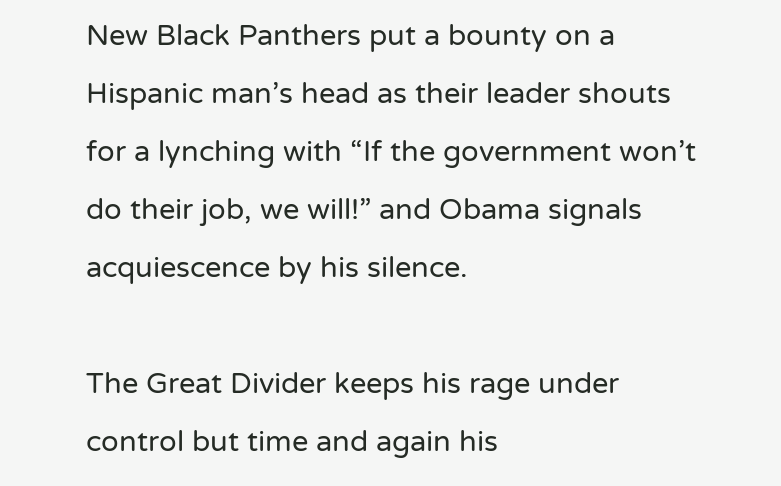New Black Panthers put a bounty on a Hispanic man’s head as their leader shouts for a lynching with “If the government won’t do their job, we will!” and Obama signals acquiescence by his silence.

The Great Divider keeps his rage under control but time and again his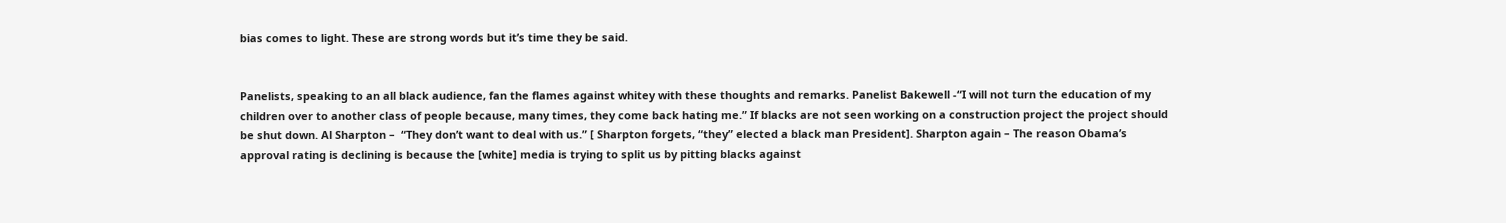bias comes to light. These are strong words but it’s time they be said.


Panelists, speaking to an all black audience, fan the flames against whitey with these thoughts and remarks. Panelist Bakewell -“I will not turn the education of my children over to another class of people because, many times, they come back hating me.” If blacks are not seen working on a construction project the project should be shut down. Al Sharpton –  “They don’t want to deal with us.” [ Sharpton forgets, “they” elected a black man President]. Sharpton again – The reason Obama’s approval rating is declining is because the [white] media is trying to split us by pitting blacks against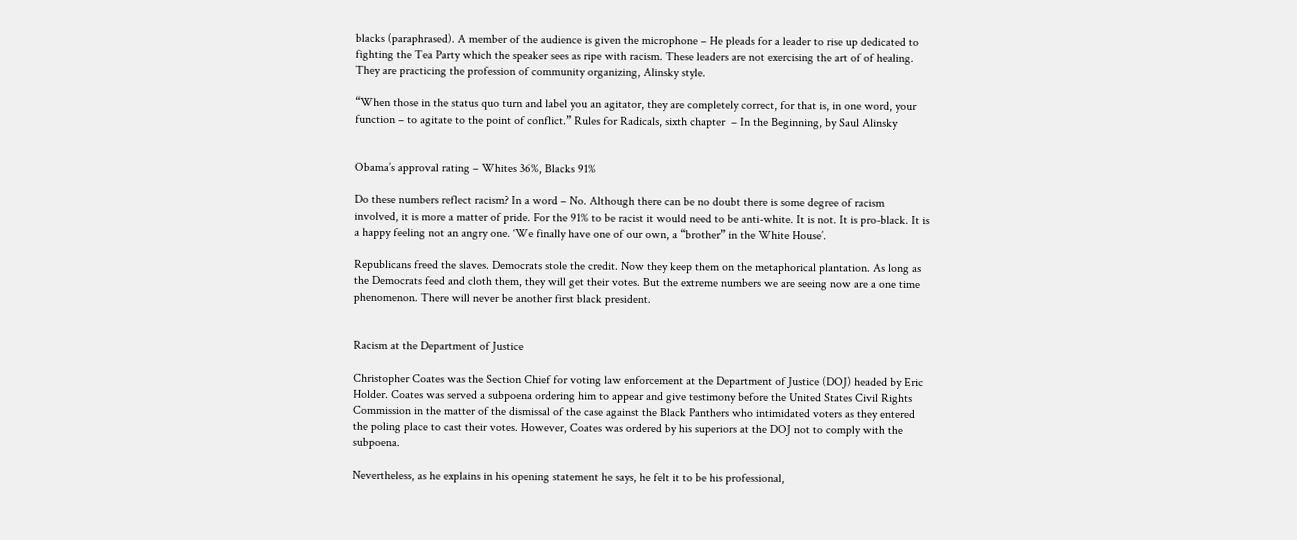blacks (paraphrased). A member of the audience is given the microphone – He pleads for a leader to rise up dedicated to fighting the Tea Party which the speaker sees as ripe with racism. These leaders are not exercising the art of of healing. They are practicing the profession of community organizing, Alinsky style.

“When those in the status quo turn and label you an agitator, they are completely correct, for that is, in one word, your function – to agitate to the point of conflict.” Rules for Radicals, sixth chapter  – In the Beginning, by Saul Alinsky


Obama’s approval rating – Whites 36%, Blacks 91%

Do these numbers reflect racism? In a word – No. Although there can be no doubt there is some degree of racism involved, it is more a matter of pride. For the 91% to be racist it would need to be anti-white. It is not. It is pro-black. It is a happy feeling not an angry one. ‘We finally have one of our own, a “brother” in the White House’.

Republicans freed the slaves. Democrats stole the credit. Now they keep them on the metaphorical plantation. As long as the Democrats feed and cloth them, they will get their votes. But the extreme numbers we are seeing now are a one time phenomenon. There will never be another first black president.


Racism at the Department of Justice

Christopher Coates was the Section Chief for voting law enforcement at the Department of Justice (DOJ) headed by Eric Holder. Coates was served a subpoena ordering him to appear and give testimony before the United States Civil Rights Commission in the matter of the dismissal of the case against the Black Panthers who intimidated voters as they entered the poling place to cast their votes. However, Coates was ordered by his superiors at the DOJ not to comply with the subpoena.

Nevertheless, as he explains in his opening statement he says, he felt it to be his professional,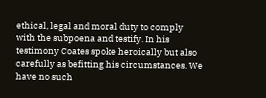ethical, legal and moral duty to comply with the subpoena and testify. In his testimony Coates spoke heroically but also carefully as befitting his circumstances. We have no such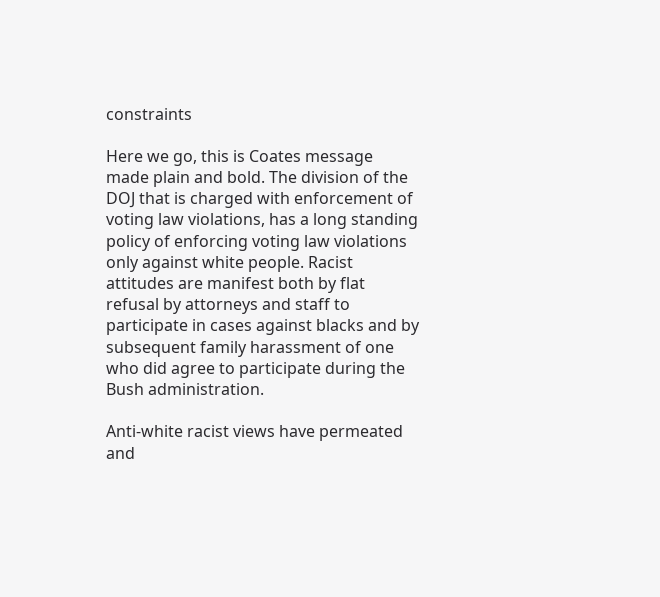constraints

Here we go, this is Coates message made plain and bold. The division of the DOJ that is charged with enforcement of voting law violations, has a long standing policy of enforcing voting law violations only against white people. Racist attitudes are manifest both by flat refusal by attorneys and staff to participate in cases against blacks and by subsequent family harassment of one who did agree to participate during the Bush administration.

Anti-white racist views have permeated and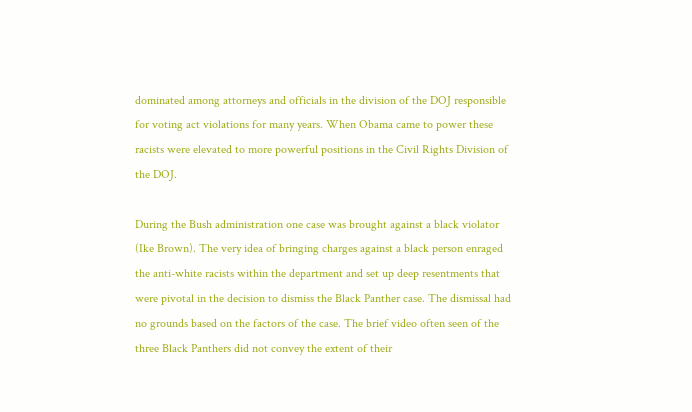dominated among attorneys and officials in the division of the DOJ responsible for voting act violations for many years. When Obama came to power these racists were elevated to more powerful positions in the Civil Rights Division of the DOJ.

During the Bush administration one case was brought against a black violator (Ike Brown). The very idea of bringing charges against a black person enraged the anti-white racists within the department and set up deep resentments that were pivotal in the decision to dismiss the Black Panther case. The dismissal had no grounds based on the factors of the case. The brief video often seen of the three Black Panthers did not convey the extent of their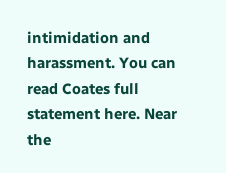intimidation and harassment. You can read Coates full statement here. Near the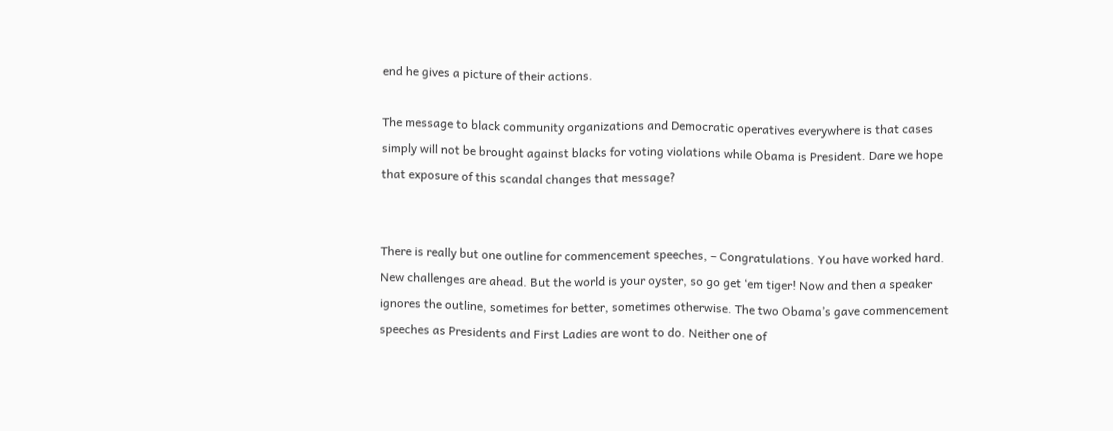end he gives a picture of their actions.

The message to black community organizations and Democratic operatives everywhere is that cases simply will not be brought against blacks for voting violations while Obama is President. Dare we hope that exposure of this scandal changes that message?


There is really but one outline for commencement speeches, – Congratulations. You have worked hard. New challenges are ahead. But the world is your oyster, so go get ‘em tiger! Now and then a speaker ignores the outline, sometimes for better, sometimes otherwise. The two Obama’s gave commencement speeches as Presidents and First Ladies are wont to do. Neither one of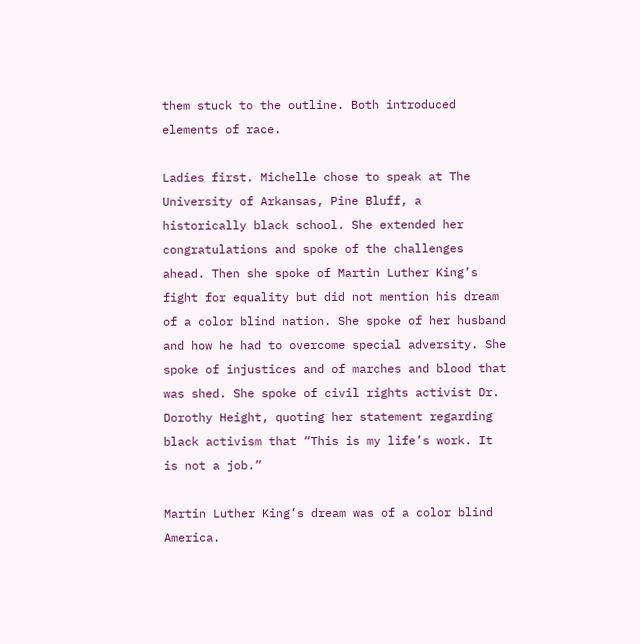them stuck to the outline. Both introduced elements of race.

Ladies first. Michelle chose to speak at The University of Arkansas, Pine Bluff, a historically black school. She extended her congratulations and spoke of the challenges ahead. Then she spoke of Martin Luther King’s fight for equality but did not mention his dream of a color blind nation. She spoke of her husband and how he had to overcome special adversity. She spoke of injustices and of marches and blood that was shed. She spoke of civil rights activist Dr. Dorothy Height, quoting her statement regarding black activism that “This is my life’s work. It is not a job.”

Martin Luther King’s dream was of a color blind America.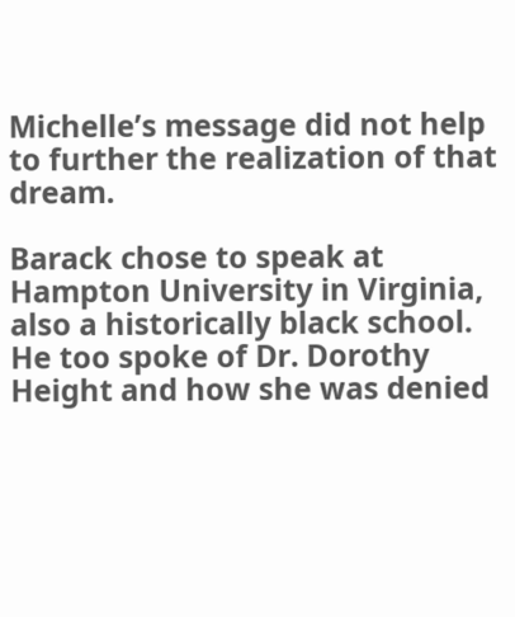Michelle’s message did not help to further the realization of that dream.

Barack chose to speak at Hampton University in Virginia, also a historically black school. He too spoke of Dr. Dorothy Height and how she was denied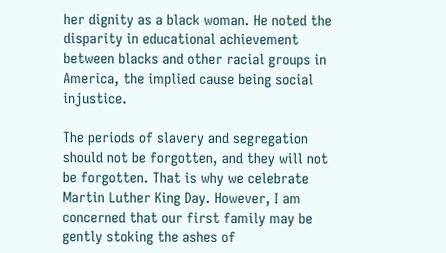her dignity as a black woman. He noted the disparity in educational achievement between blacks and other racial groups in America, the implied cause being social injustice.

The periods of slavery and segregation should not be forgotten, and they will not be forgotten. That is why we celebrate Martin Luther King Day. However, I am concerned that our first family may be gently stoking the ashes of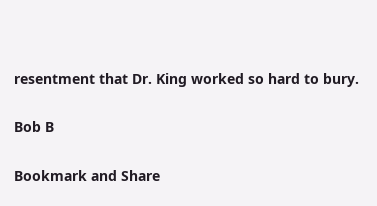resentment that Dr. King worked so hard to bury.

Bob B

Bookmark and Share